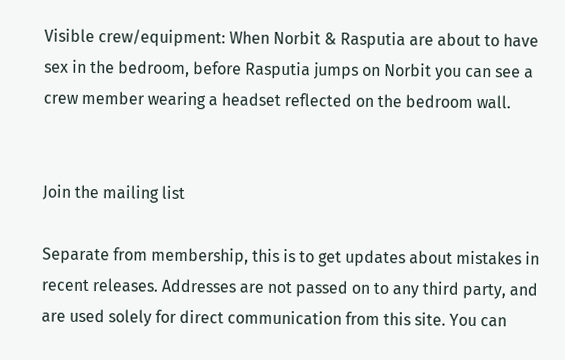Visible crew/equipment: When Norbit & Rasputia are about to have sex in the bedroom, before Rasputia jumps on Norbit you can see a crew member wearing a headset reflected on the bedroom wall.


Join the mailing list

Separate from membership, this is to get updates about mistakes in recent releases. Addresses are not passed on to any third party, and are used solely for direct communication from this site. You can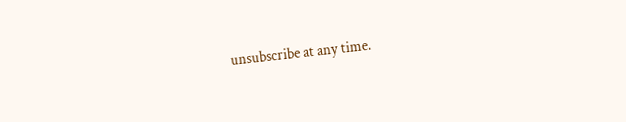unsubscribe at any time.